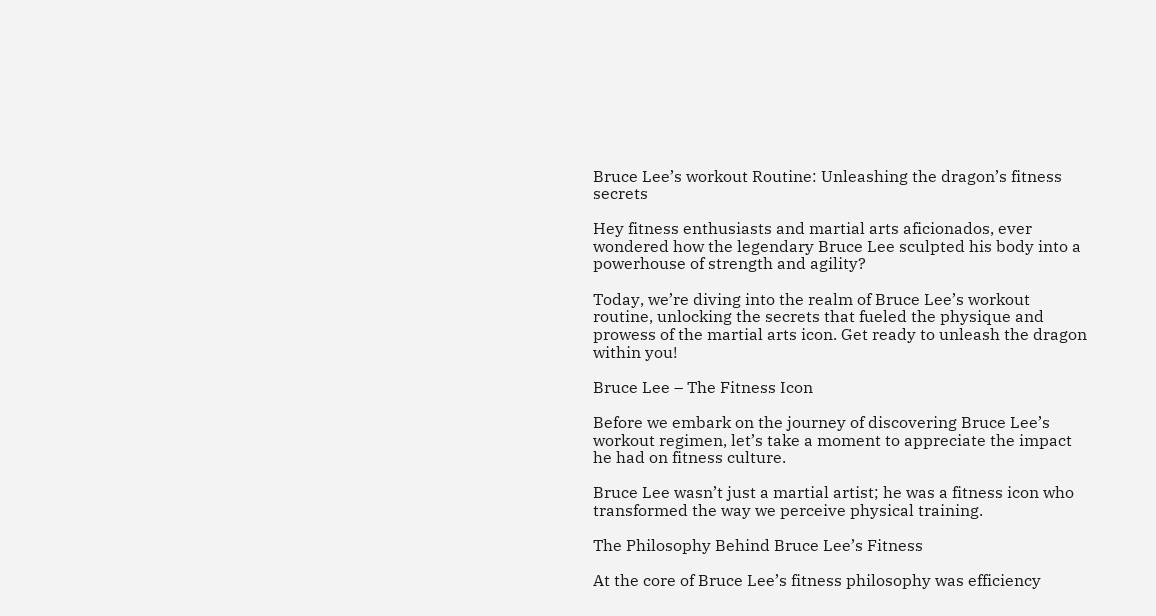Bruce Lee’s workout Routine: Unleashing the dragon’s fitness secrets

Hey fitness enthusiasts and martial arts aficionados, ever wondered how the legendary Bruce Lee sculpted his body into a powerhouse of strength and agility?

Today, we’re diving into the realm of Bruce Lee’s workout routine, unlocking the secrets that fueled the physique and prowess of the martial arts icon. Get ready to unleash the dragon within you!

Bruce Lee – The Fitness Icon

Before we embark on the journey of discovering Bruce Lee’s workout regimen, let’s take a moment to appreciate the impact he had on fitness culture.

Bruce Lee wasn’t just a martial artist; he was a fitness icon who transformed the way we perceive physical training.

The Philosophy Behind Bruce Lee’s Fitness

At the core of Bruce Lee’s fitness philosophy was efficiency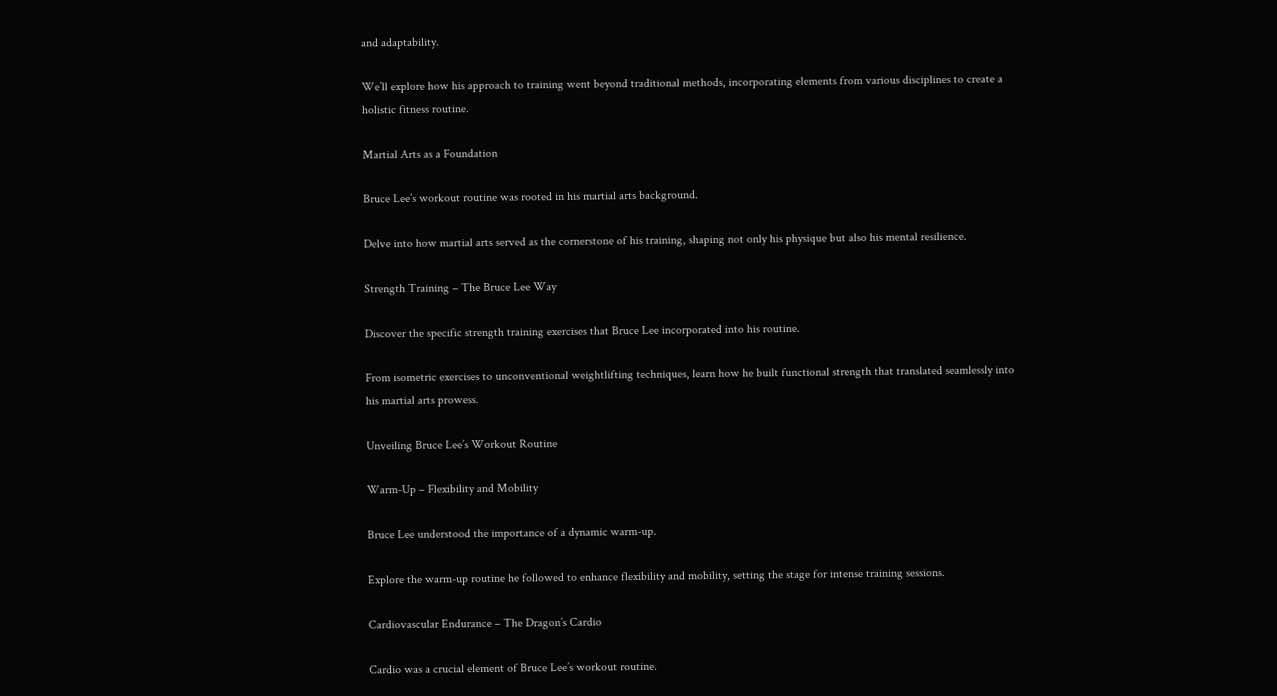and adaptability.

We’ll explore how his approach to training went beyond traditional methods, incorporating elements from various disciplines to create a holistic fitness routine.

Martial Arts as a Foundation

Bruce Lee’s workout routine was rooted in his martial arts background.

Delve into how martial arts served as the cornerstone of his training, shaping not only his physique but also his mental resilience.

Strength Training – The Bruce Lee Way

Discover the specific strength training exercises that Bruce Lee incorporated into his routine.

From isometric exercises to unconventional weightlifting techniques, learn how he built functional strength that translated seamlessly into his martial arts prowess.

Unveiling Bruce Lee’s Workout Routine

Warm-Up – Flexibility and Mobility

Bruce Lee understood the importance of a dynamic warm-up.

Explore the warm-up routine he followed to enhance flexibility and mobility, setting the stage for intense training sessions.

Cardiovascular Endurance – The Dragon’s Cardio

Cardio was a crucial element of Bruce Lee’s workout routine.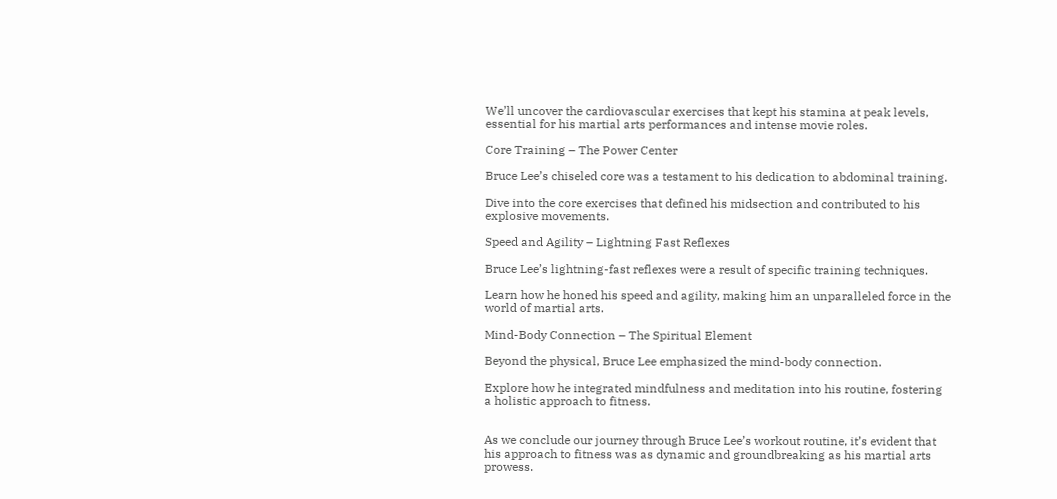We’ll uncover the cardiovascular exercises that kept his stamina at peak levels, essential for his martial arts performances and intense movie roles.

Core Training – The Power Center

Bruce Lee’s chiseled core was a testament to his dedication to abdominal training.

Dive into the core exercises that defined his midsection and contributed to his explosive movements.

Speed and Agility – Lightning Fast Reflexes

Bruce Lee’s lightning-fast reflexes were a result of specific training techniques.

Learn how he honed his speed and agility, making him an unparalleled force in the world of martial arts.

Mind-Body Connection – The Spiritual Element

Beyond the physical, Bruce Lee emphasized the mind-body connection.

Explore how he integrated mindfulness and meditation into his routine, fostering a holistic approach to fitness.


As we conclude our journey through Bruce Lee’s workout routine, it’s evident that his approach to fitness was as dynamic and groundbreaking as his martial arts prowess.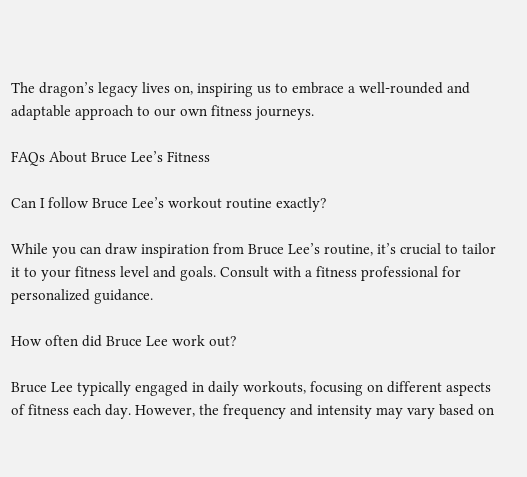The dragon’s legacy lives on, inspiring us to embrace a well-rounded and adaptable approach to our own fitness journeys.

FAQs About Bruce Lee’s Fitness

Can I follow Bruce Lee’s workout routine exactly?

While you can draw inspiration from Bruce Lee’s routine, it’s crucial to tailor it to your fitness level and goals. Consult with a fitness professional for personalized guidance.

How often did Bruce Lee work out?

Bruce Lee typically engaged in daily workouts, focusing on different aspects of fitness each day. However, the frequency and intensity may vary based on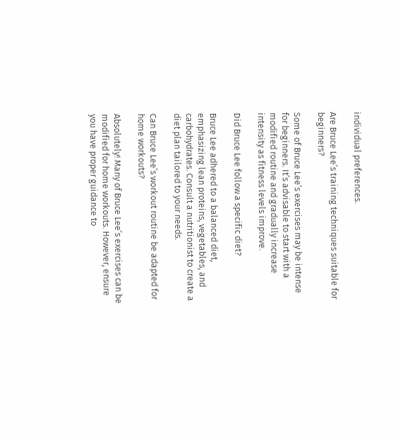individual preferences.

Are Bruce Lee’s training techniques suitable for beginners?

Some of Bruce Lee’s exercises may be intense for beginners. It’s advisable to start with a modified routine and gradually increase intensity as fitness levels improve.

Did Bruce Lee follow a specific diet?

Bruce Lee adhered to a balanced diet, emphasizing lean proteins, vegetables, and carbohydrates. Consult a nutritionist to create a diet plan tailored to your needs.

Can Bruce Lee’s workout routine be adapted for home workouts?

Absolutely! Many of Bruce Lee’s exercises can be modified for home workouts. However, ensure you have proper guidance to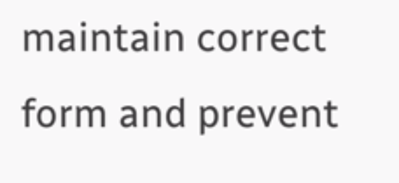maintain correct form and prevent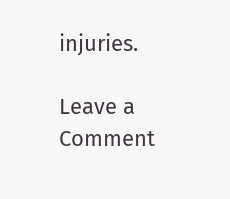injuries.

Leave a Comment